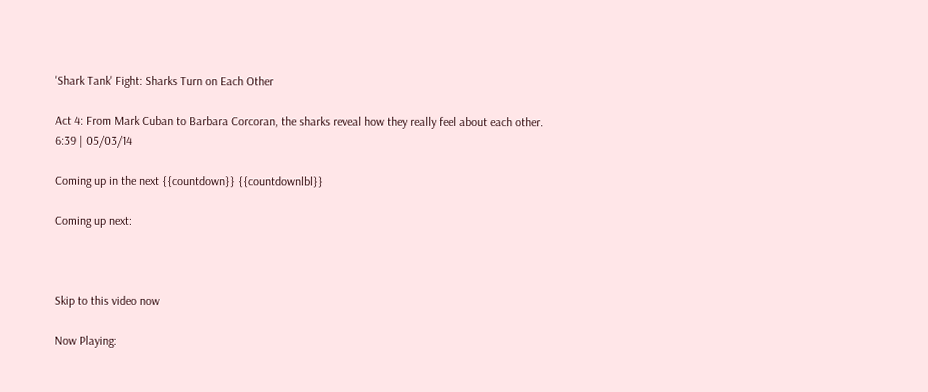'Shark Tank' Fight: Sharks Turn on Each Other

Act 4: From Mark Cuban to Barbara Corcoran, the sharks reveal how they really feel about each other.
6:39 | 05/03/14

Coming up in the next {{countdown}} {{countdownlbl}}

Coming up next:



Skip to this video now

Now Playing: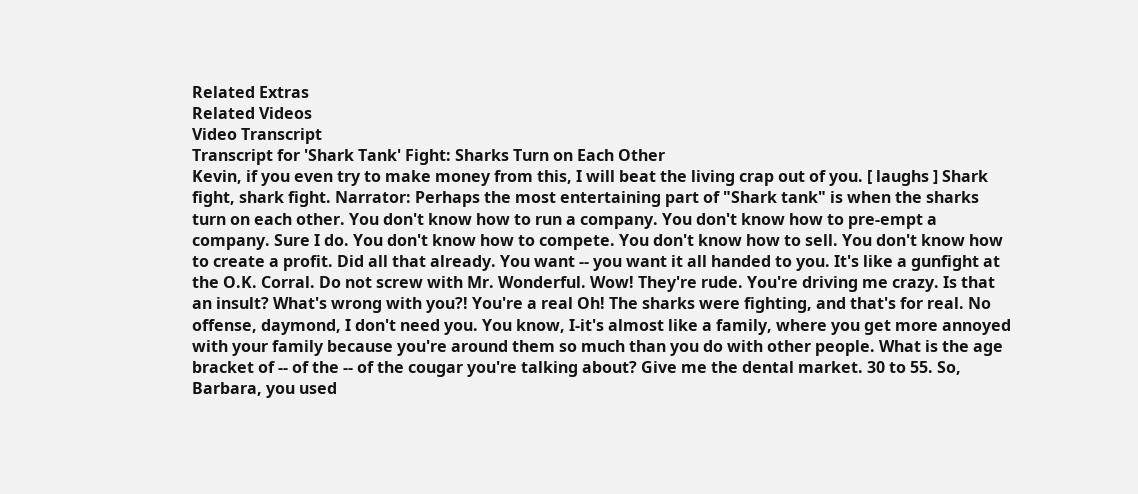Related Extras
Related Videos
Video Transcript
Transcript for 'Shark Tank' Fight: Sharks Turn on Each Other
Kevin, if you even try to make money from this, I will beat the living crap out of you. [ laughs ] Shark fight, shark fight. Narrator: Perhaps the most entertaining part of "Shark tank" is when the sharks turn on each other. You don't know how to run a company. You don't know how to pre-empt a company. Sure I do. You don't know how to compete. You don't know how to sell. You don't know how to create a profit. Did all that already. You want -- you want it all handed to you. It's like a gunfight at the O.K. Corral. Do not screw with Mr. Wonderful. Wow! They're rude. You're driving me crazy. Is that an insult? What's wrong with you?! You're a real Oh! The sharks were fighting, and that's for real. No offense, daymond, I don't need you. You know, I-it's almost like a family, where you get more annoyed with your family because you're around them so much than you do with other people. What is the age bracket of -- of the -- of the cougar you're talking about? Give me the dental market. 30 to 55. So, Barbara, you used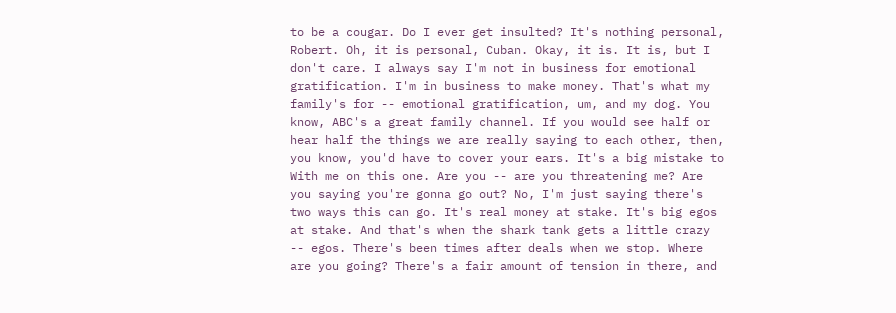to be a cougar. Do I ever get insulted? It's nothing personal, Robert. Oh, it is personal, Cuban. Okay, it is. It is, but I don't care. I always say I'm not in business for emotional gratification. I'm in business to make money. That's what my family's for -- emotional gratification, um, and my dog. You know, ABC's a great family channel. If you would see half or hear half the things we are really saying to each other, then, you know, you'd have to cover your ears. It's a big mistake to With me on this one. Are you -- are you threatening me? Are you saying you're gonna go out? No, I'm just saying there's two ways this can go. It's real money at stake. It's big egos at stake. And that's when the shark tank gets a little crazy -- egos. There's been times after deals when we stop. Where are you going? There's a fair amount of tension in there, and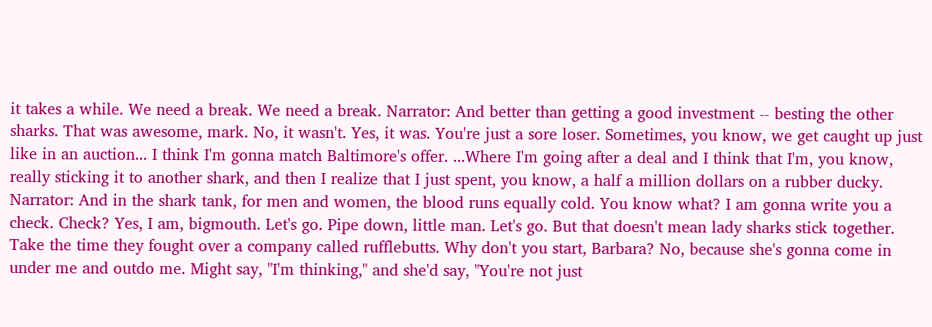it takes a while. We need a break. We need a break. Narrator: And better than getting a good investment -- besting the other sharks. That was awesome, mark. No, it wasn't. Yes, it was. You're just a sore loser. Sometimes, you know, we get caught up just like in an auction... I think I'm gonna match Baltimore's offer. ...Where I'm going after a deal and I think that I'm, you know, really sticking it to another shark, and then I realize that I just spent, you know, a half a million dollars on a rubber ducky. Narrator: And in the shark tank, for men and women, the blood runs equally cold. You know what? I am gonna write you a check. Check? Yes, I am, bigmouth. Let's go. Pipe down, little man. Let's go. But that doesn't mean lady sharks stick together. Take the time they fought over a company called rufflebutts. Why don't you start, Barbara? No, because she's gonna come in under me and outdo me. Might say, "I'm thinking," and she'd say, "You're not just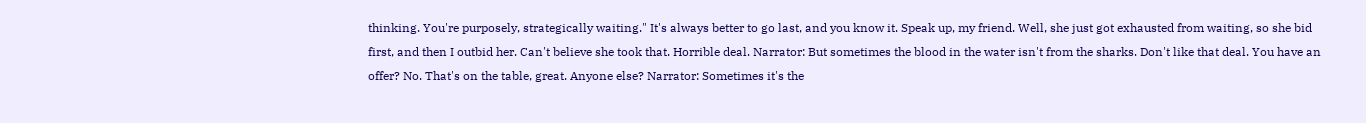thinking. You're purposely, strategically waiting." It's always better to go last, and you know it. Speak up, my friend. Well, she just got exhausted from waiting, so she bid first, and then I outbid her. Can't believe she took that. Horrible deal. Narrator: But sometimes the blood in the water isn't from the sharks. Don't like that deal. You have an offer? No. That's on the table, great. Anyone else? Narrator: Sometimes it's the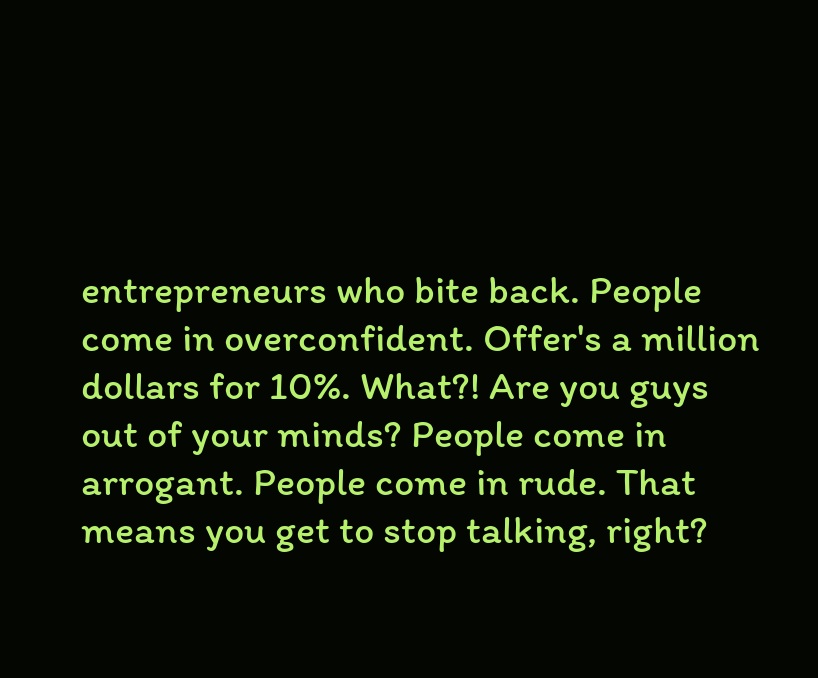entrepreneurs who bite back. People come in overconfident. Offer's a million dollars for 10%. What?! Are you guys out of your minds? People come in arrogant. People come in rude. That means you get to stop talking, right?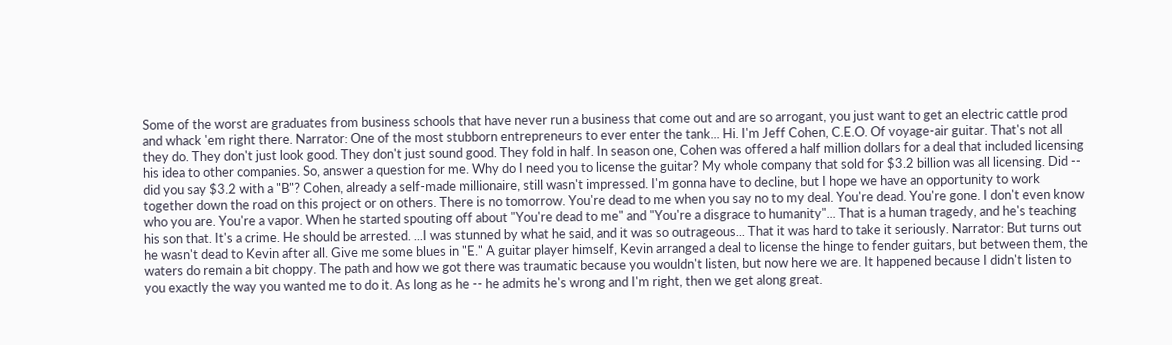Some of the worst are graduates from business schools that have never run a business that come out and are so arrogant, you just want to get an electric cattle prod and whack 'em right there. Narrator: One of the most stubborn entrepreneurs to ever enter the tank... Hi. I'm Jeff Cohen, C.E.O. Of voyage-air guitar. That's not all they do. They don't just look good. They don't just sound good. They fold in half. In season one, Cohen was offered a half million dollars for a deal that included licensing his idea to other companies. So, answer a question for me. Why do I need you to license the guitar? My whole company that sold for $3.2 billion was all licensing. Did -- did you say $3.2 with a "B"? Cohen, already a self-made millionaire, still wasn't impressed. I'm gonna have to decline, but I hope we have an opportunity to work together down the road on this project or on others. There is no tomorrow. You're dead to me when you say no to my deal. You're dead. You're gone. I don't even know who you are. You're a vapor. When he started spouting off about "You're dead to me" and "You're a disgrace to humanity"... That is a human tragedy, and he's teaching his son that. It's a crime. He should be arrested. ...I was stunned by what he said, and it was so outrageous... That it was hard to take it seriously. Narrator: But turns out he wasn't dead to Kevin after all. Give me some blues in "E." A guitar player himself, Kevin arranged a deal to license the hinge to fender guitars, but between them, the waters do remain a bit choppy. The path and how we got there was traumatic because you wouldn't listen, but now here we are. It happened because I didn't listen to you exactly the way you wanted me to do it. As long as he -- he admits he's wrong and I'm right, then we get along great.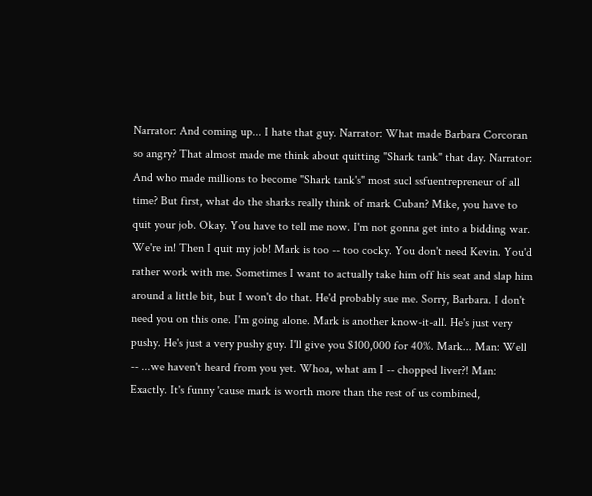Narrator: And coming up... I hate that guy. Narrator: What made Barbara Corcoran so angry? That almost made me think about quitting "Shark tank" that day. Narrator: And who made millions to become "Shark tank's" most sucl ssfuentrepreneur of all time? But first, what do the sharks really think of mark Cuban? Mike, you have to quit your job. Okay. You have to tell me now. I'm not gonna get into a bidding war. We're in! Then I quit my job! Mark is too -- too cocky. You don't need Kevin. You'd rather work with me. Sometimes I want to actually take him off his seat and slap him around a little bit, but I won't do that. He'd probably sue me. Sorry, Barbara. I don't need you on this one. I'm going alone. Mark is another know-it-all. He's just very pushy. He's just a very pushy guy. I'll give you $100,000 for 40%. Mark... Man: Well -- ...we haven't heard from you yet. Whoa, what am I -- chopped liver?! Man: Exactly. It's funny 'cause mark is worth more than the rest of us combined,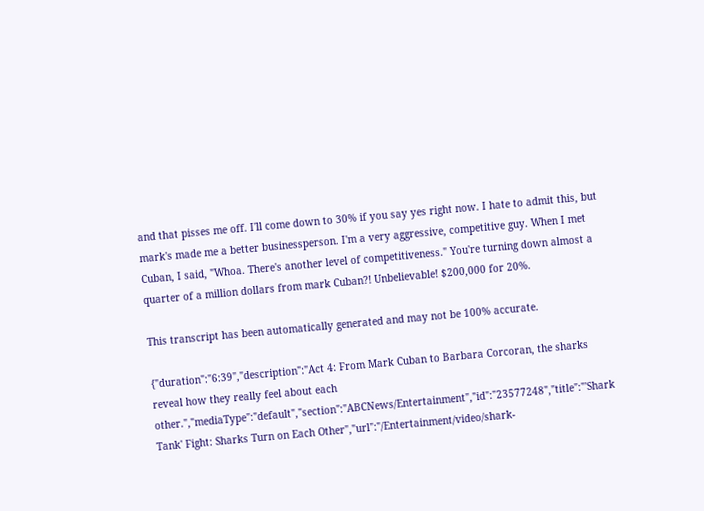and that pisses me off. I'll come down to 30% if you say yes right now. I hate to admit this, but mark's made me a better businessperson. I'm a very aggressive, competitive guy. When I met Cuban, I said, "Whoa. There's another level of competitiveness." You're turning down almost a quarter of a million dollars from mark Cuban?! Unbelievable! $200,000 for 20%.

This transcript has been automatically generated and may not be 100% accurate.

{"duration":"6:39","description":"Act 4: From Mark Cuban to Barbara Corcoran, the sharks reveal how they really feel about each other.","mediaType":"default","section":"ABCNews/Entertainment","id":"23577248","title":"'Shark Tank' Fight: Sharks Turn on Each Other","url":"/Entertainment/video/shark-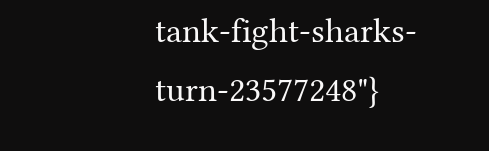tank-fight-sharks-turn-23577248"}